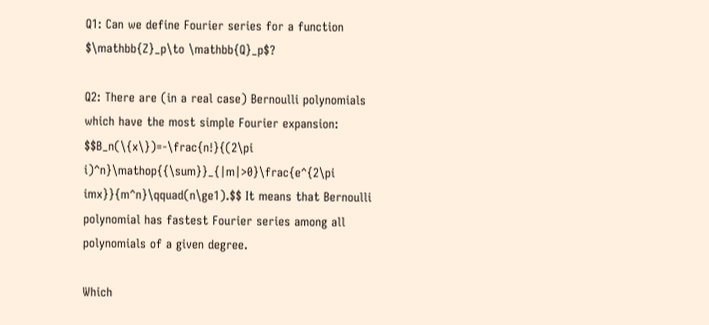Q1: Can we define Fourier series for a function $\mathbb{Z}_p\to \mathbb{Q}_p$?

Q2: There are (in a real case) Bernoulli polynomials which have the most simple Fourier expansion: $$B_n(\{x\})=-\frac{n!}{(2\pi i)^n}\mathop{{\sum}}_{|m|>0}\frac{e^{2\pi imx}}{m^n}\qquad(n\ge1).$$ It means that Bernoulli polynomial has fastest Fourier series among all polynomials of a given degree.

Which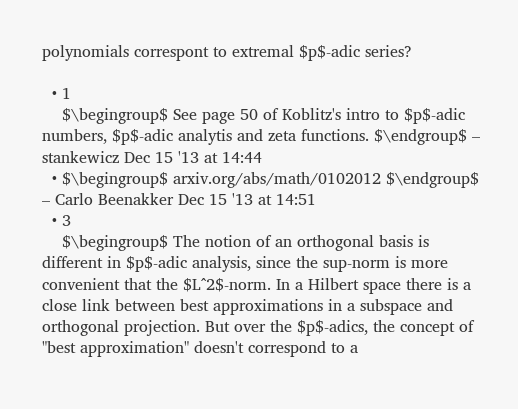polynomials correspont to extremal $p$-adic series?

  • 1
    $\begingroup$ See page 50 of Koblitz's intro to $p$-adic numbers, $p$-adic analytis and zeta functions. $\endgroup$ – stankewicz Dec 15 '13 at 14:44
  • $\begingroup$ arxiv.org/abs/math/0102012 $\endgroup$ – Carlo Beenakker Dec 15 '13 at 14:51
  • 3
    $\begingroup$ The notion of an orthogonal basis is different in $p$-adic analysis, since the sup-norm is more convenient that the $L^2$-norm. In a Hilbert space there is a close link between best approximations in a subspace and orthogonal projection. But over the $p$-adics, the concept of "best approximation" doesn't correspond to a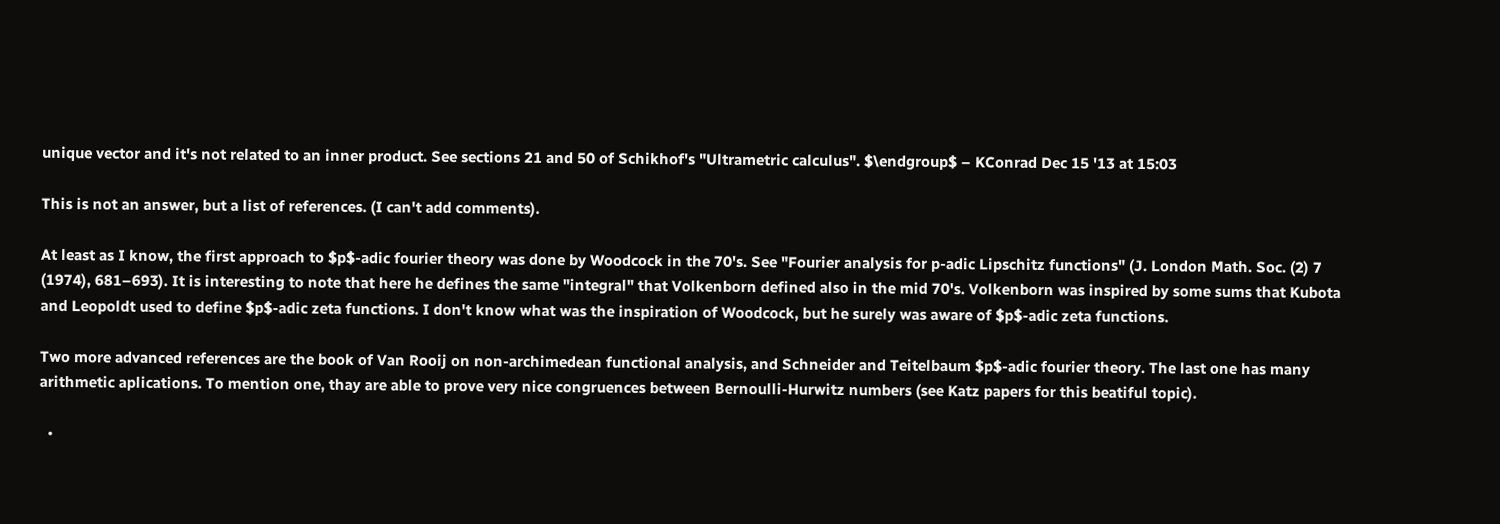unique vector and it's not related to an inner product. See sections 21 and 50 of Schikhof's "Ultrametric calculus". $\endgroup$ – KConrad Dec 15 '13 at 15:03

This is not an answer, but a list of references. (I can't add comments).

At least as I know, the first approach to $p$-adic fourier theory was done by Woodcock in the 70's. See "Fourier analysis for p-adic Lipschitz functions" (J. London Math. Soc. (2) 7 (1974), 681–693). It is interesting to note that here he defines the same "integral" that Volkenborn defined also in the mid 70's. Volkenborn was inspired by some sums that Kubota and Leopoldt used to define $p$-adic zeta functions. I don't know what was the inspiration of Woodcock, but he surely was aware of $p$-adic zeta functions.

Two more advanced references are the book of Van Rooij on non-archimedean functional analysis, and Schneider and Teitelbaum $p$-adic fourier theory. The last one has many arithmetic aplications. To mention one, thay are able to prove very nice congruences between Bernoulli-Hurwitz numbers (see Katz papers for this beatiful topic).

  •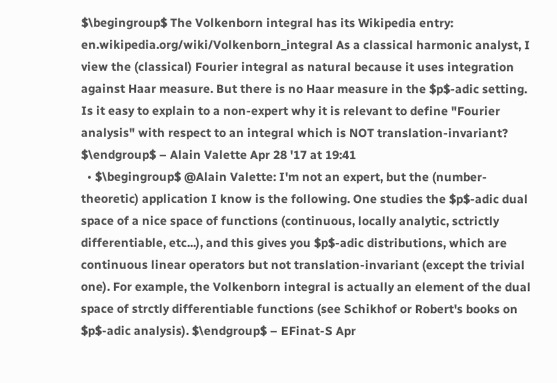$\begingroup$ The Volkenborn integral has its Wikipedia entry: en.wikipedia.org/wiki/Volkenborn_integral As a classical harmonic analyst, I view the (classical) Fourier integral as natural because it uses integration against Haar measure. But there is no Haar measure in the $p$-adic setting. Is it easy to explain to a non-expert why it is relevant to define "Fourier analysis" with respect to an integral which is NOT translation-invariant? $\endgroup$ – Alain Valette Apr 28 '17 at 19:41
  • $\begingroup$ @Alain Valette: I'm not an expert, but the (number-theoretic) application I know is the following. One studies the $p$-adic dual space of a nice space of functions (continuous, locally analytic, sctrictly differentiable, etc...), and this gives you $p$-adic distributions, which are continuous linear operators but not translation-invariant (except the trivial one). For example, the Volkenborn integral is actually an element of the dual space of strctly differentiable functions (see Schikhof or Robert's books on $p$-adic analysis). $\endgroup$ – EFinat-S Apr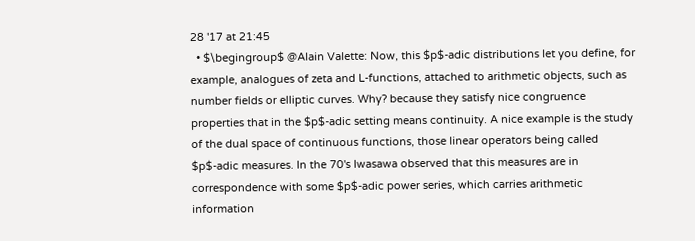28 '17 at 21:45
  • $\begingroup$ @Alain Valette: Now, this $p$-adic distributions let you define, for example, analogues of zeta and L-functions, attached to arithmetic objects, such as number fields or elliptic curves. Why? because they satisfy nice congruence properties that in the $p$-adic setting means continuity. A nice example is the study of the dual space of continuous functions, those linear operators being called $p$-adic measures. In the 70's Iwasawa observed that this measures are in correspondence with some $p$-adic power series, which carries arithmetic information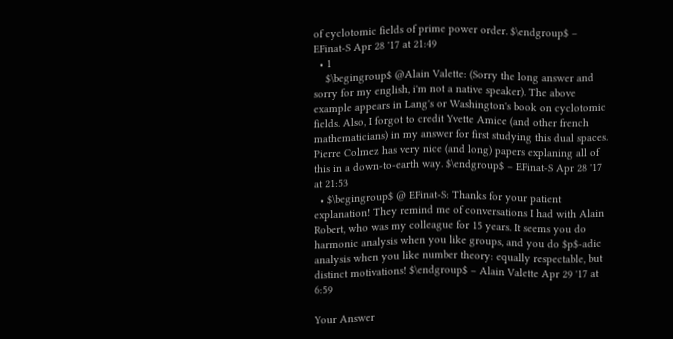of cyclotomic fields of prime power order. $\endgroup$ – EFinat-S Apr 28 '17 at 21:49
  • 1
    $\begingroup$ @Alain Valette: (Sorry the long answer and sorry for my english, i'm not a native speaker). The above example appears in Lang's or Washington's book on cyclotomic fields. Also, I forgot to credit Yvette Amice (and other french mathematicians) in my answer for first studying this dual spaces. Pierre Colmez has very nice (and long) papers explaning all of this in a down-to-earth way. $\endgroup$ – EFinat-S Apr 28 '17 at 21:53
  • $\begingroup$ @ EFinat-S: Thanks for your patient explanation! They remind me of conversations I had with Alain Robert, who was my colleague for 15 years. It seems you do harmonic analysis when you like groups, and you do $p$-adic analysis when you like number theory: equally respectable, but distinct motivations! $\endgroup$ – Alain Valette Apr 29 '17 at 6:59

Your Answer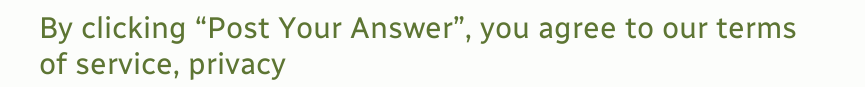By clicking “Post Your Answer”, you agree to our terms of service, privacy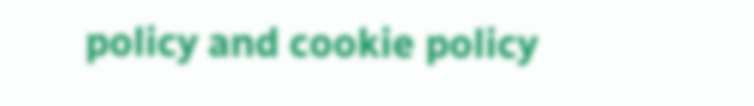policy and cookie policy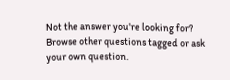Not the answer you're looking for? Browse other questions tagged or ask your own question.